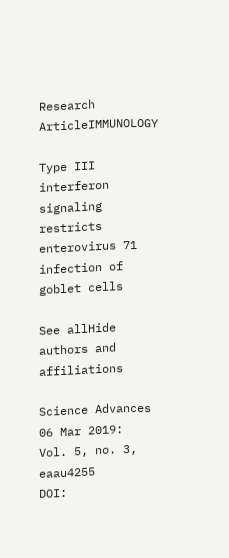Research ArticleIMMUNOLOGY

Type III interferon signaling restricts enterovirus 71 infection of goblet cells

See allHide authors and affiliations

Science Advances  06 Mar 2019:
Vol. 5, no. 3, eaau4255
DOI: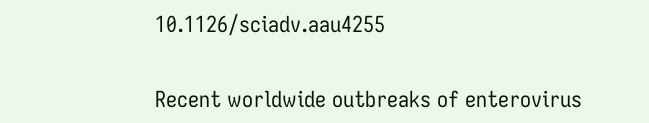10.1126/sciadv.aau4255


Recent worldwide outbreaks of enterovirus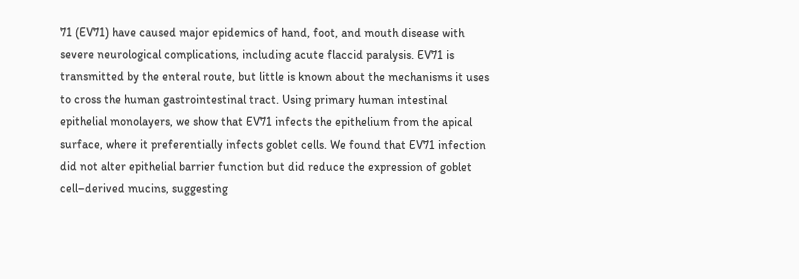71 (EV71) have caused major epidemics of hand, foot, and mouth disease with severe neurological complications, including acute flaccid paralysis. EV71 is transmitted by the enteral route, but little is known about the mechanisms it uses to cross the human gastrointestinal tract. Using primary human intestinal epithelial monolayers, we show that EV71 infects the epithelium from the apical surface, where it preferentially infects goblet cells. We found that EV71 infection did not alter epithelial barrier function but did reduce the expression of goblet cell–derived mucins, suggesting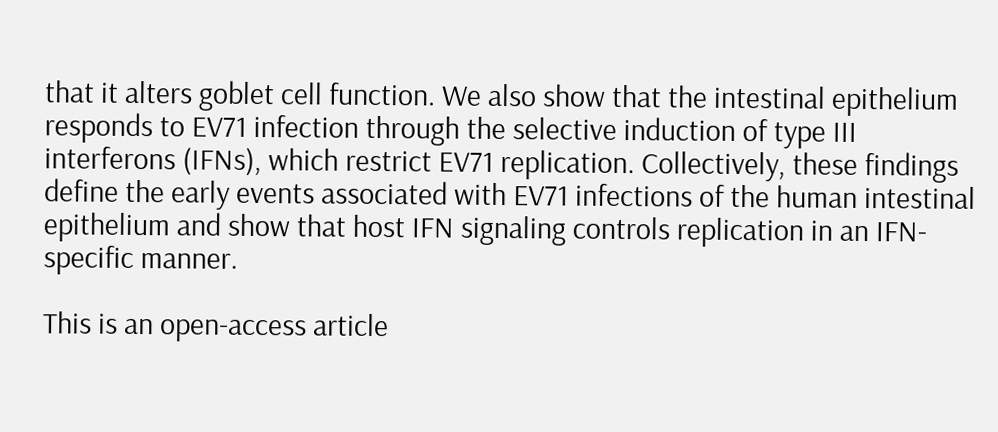that it alters goblet cell function. We also show that the intestinal epithelium responds to EV71 infection through the selective induction of type III interferons (IFNs), which restrict EV71 replication. Collectively, these findings define the early events associated with EV71 infections of the human intestinal epithelium and show that host IFN signaling controls replication in an IFN-specific manner.

This is an open-access article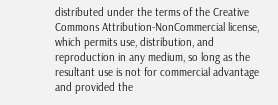distributed under the terms of the Creative Commons Attribution-NonCommercial license, which permits use, distribution, and reproduction in any medium, so long as the resultant use is not for commercial advantage and provided the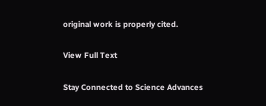original work is properly cited.

View Full Text

Stay Connected to Science Advances